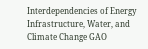Interdependencies of Energy Infrastructure, Water, and Climate Change GAO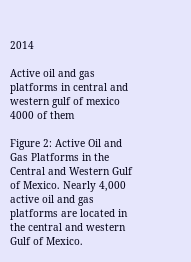2014

Active oil and gas platforms in central and western gulf of mexico 4000 of them

Figure 2: Active Oil and Gas Platforms in the Central and Western Gulf of Mexico. Nearly 4,000 active oil and gas platforms are located in the central and western Gulf of Mexico.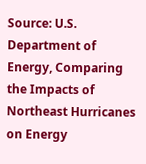Source: U.S. Department of Energy, Comparing the Impacts of Northeast Hurricanes on Energy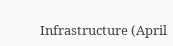Infrastructure (April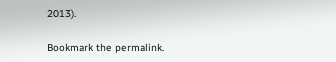2013).

Bookmark the permalink.